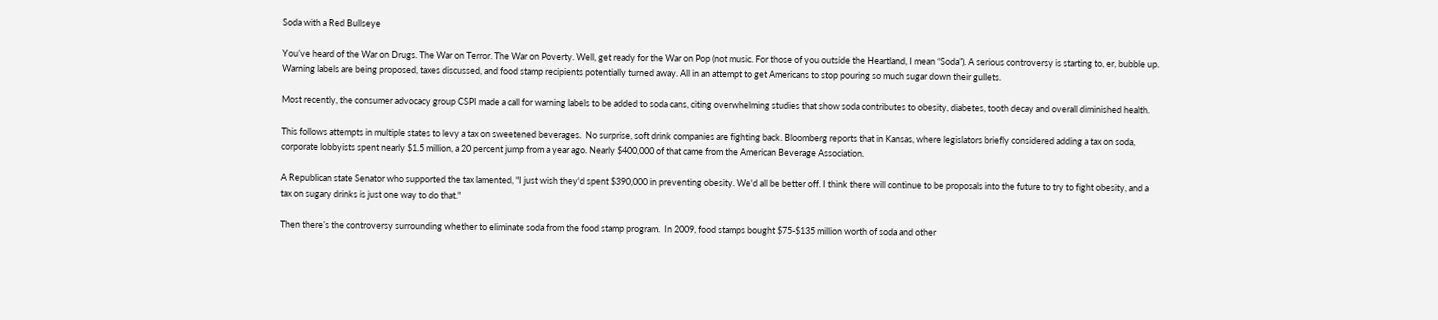Soda with a Red Bullseye

You’ve heard of the War on Drugs. The War on Terror. The War on Poverty. Well, get ready for the War on Pop (not music. For those of you outside the Heartland, I mean “Soda”). A serious controversy is starting to, er, bubble up. Warning labels are being proposed, taxes discussed, and food stamp recipients potentially turned away. All in an attempt to get Americans to stop pouring so much sugar down their gullets.

Most recently, the consumer advocacy group CSPI made a call for warning labels to be added to soda cans, citing overwhelming studies that show soda contributes to obesity, diabetes, tooth decay and overall diminished health.

This follows attempts in multiple states to levy a tax on sweetened beverages.  No surprise, soft drink companies are fighting back. Bloomberg reports that in Kansas, where legislators briefly considered adding a tax on soda, corporate lobbyists spent nearly $1.5 million, a 20 percent jump from a year ago. Nearly $400,000 of that came from the American Beverage Association.

A Republican state Senator who supported the tax lamented, "I just wish they'd spent $390,000 in preventing obesity. We'd all be better off. I think there will continue to be proposals into the future to try to fight obesity, and a tax on sugary drinks is just one way to do that."

Then there’s the controversy surrounding whether to eliminate soda from the food stamp program.  In 2009, food stamps bought $75-$135 million worth of soda and other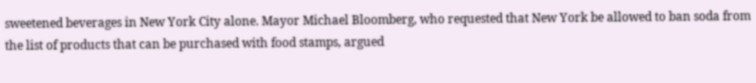sweetened beverages in New York City alone. Mayor Michael Bloomberg, who requested that New York be allowed to ban soda from the list of products that can be purchased with food stamps, argued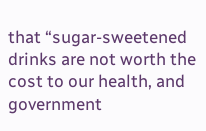that “sugar-sweetened drinks are not worth the cost to our health, and government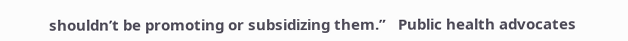shouldn’t be promoting or subsidizing them.”   Public health advocates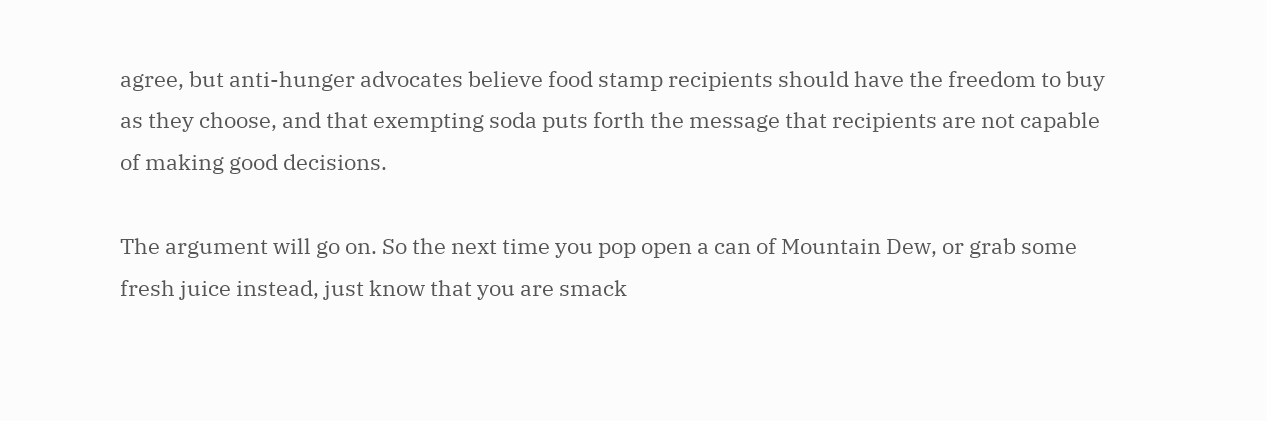agree, but anti-hunger advocates believe food stamp recipients should have the freedom to buy as they choose, and that exempting soda puts forth the message that recipients are not capable of making good decisions.

The argument will go on. So the next time you pop open a can of Mountain Dew, or grab some fresh juice instead, just know that you are smack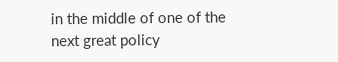in the middle of one of the next great policy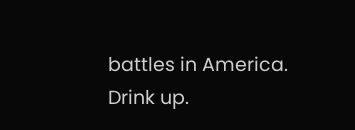battles in America. Drink up.